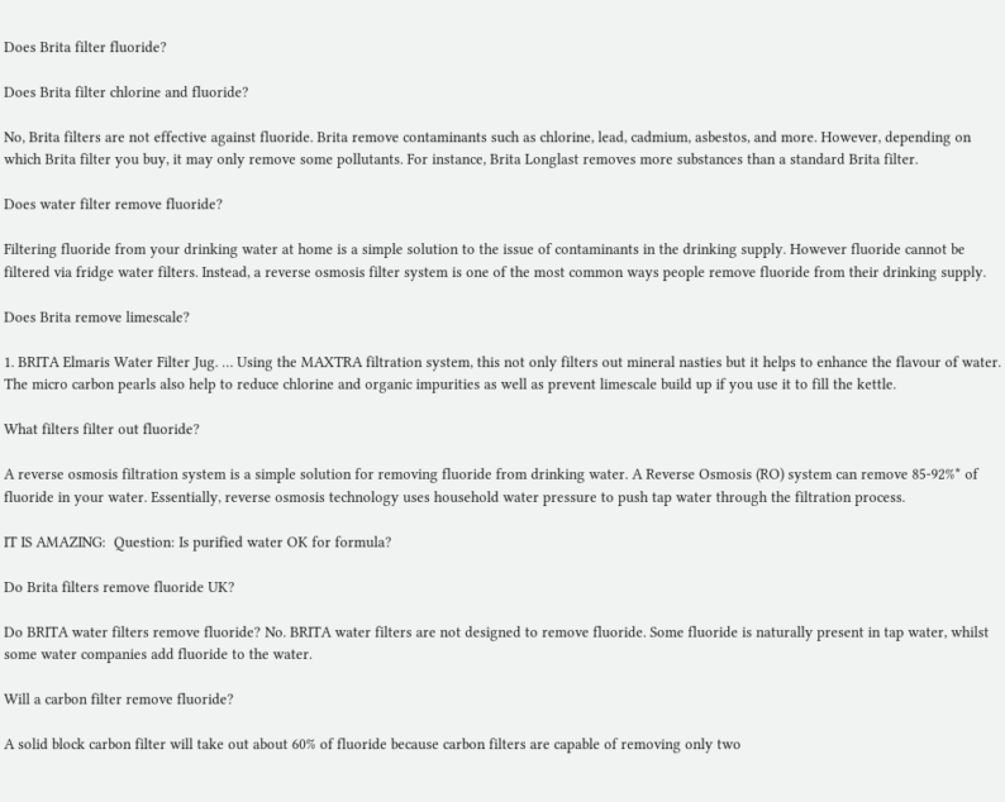Does Brita filter fluoride?

Does Brita filter chlorine and fluoride?

No, Brita filters are not effective against fluoride. Brita remove contaminants such as chlorine, lead, cadmium, asbestos, and more. However, depending on which Brita filter you buy, it may only remove some pollutants. For instance, Brita Longlast removes more substances than a standard Brita filter.

Does water filter remove fluoride?

Filtering fluoride from your drinking water at home is a simple solution to the issue of contaminants in the drinking supply. However fluoride cannot be filtered via fridge water filters. Instead, a reverse osmosis filter system is one of the most common ways people remove fluoride from their drinking supply.

Does Brita remove limescale?

1. BRITA Elmaris Water Filter Jug. … Using the MAXTRA filtration system, this not only filters out mineral nasties but it helps to enhance the flavour of water. The micro carbon pearls also help to reduce chlorine and organic impurities as well as prevent limescale build up if you use it to fill the kettle.

What filters filter out fluoride?

A reverse osmosis filtration system is a simple solution for removing fluoride from drinking water. A Reverse Osmosis (RO) system can remove 85-92%* of fluoride in your water. Essentially, reverse osmosis technology uses household water pressure to push tap water through the filtration process.

IT IS AMAZING:  Question: Is purified water OK for formula?

Do Brita filters remove fluoride UK?

Do BRITA water filters remove fluoride? No. BRITA water filters are not designed to remove fluoride. Some fluoride is naturally present in tap water, whilst some water companies add fluoride to the water.

Will a carbon filter remove fluoride?

A solid block carbon filter will take out about 60% of fluoride because carbon filters are capable of removing only two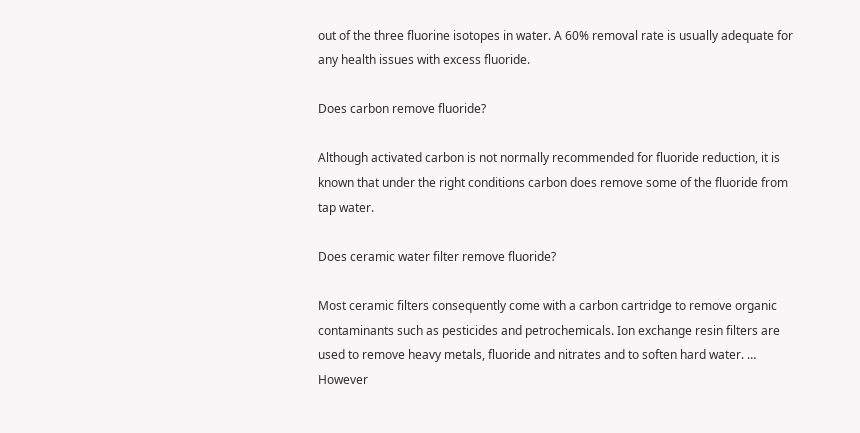out of the three fluorine isotopes in water. A 60% removal rate is usually adequate for any health issues with excess fluoride.

Does carbon remove fluoride?

Although activated carbon is not normally recommended for fluoride reduction, it is known that under the right conditions carbon does remove some of the fluoride from tap water.

Does ceramic water filter remove fluoride?

Most ceramic filters consequently come with a carbon cartridge to remove organic contaminants such as pesticides and petrochemicals. Ion exchange resin filters are used to remove heavy metals, fluoride and nitrates and to soften hard water. … However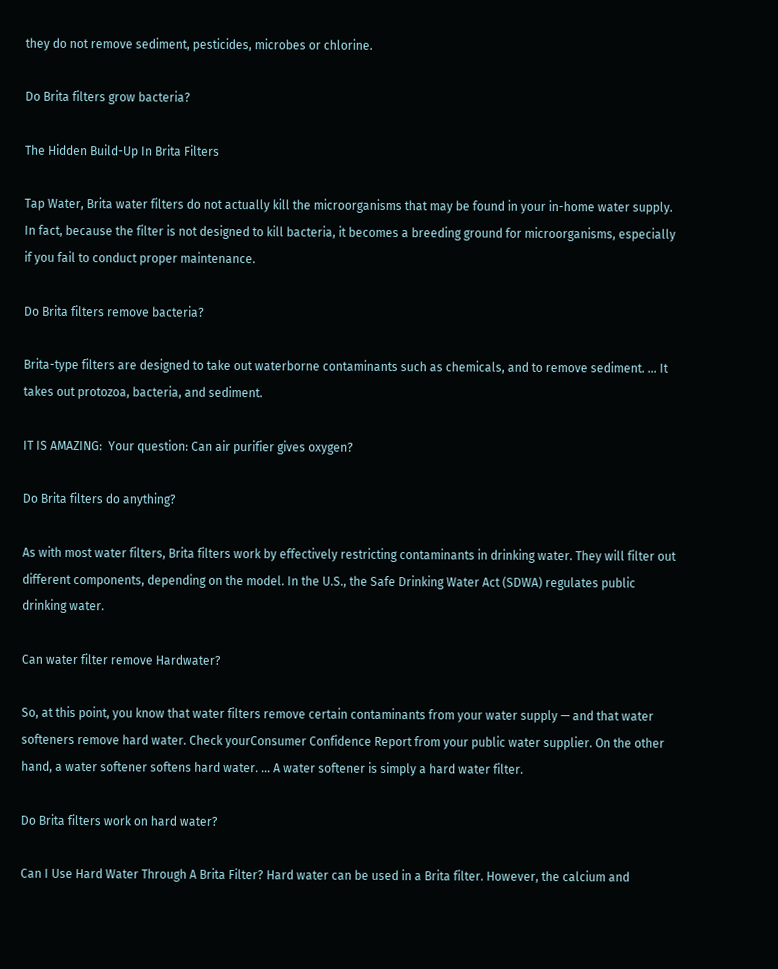they do not remove sediment, pesticides, microbes or chlorine.

Do Brita filters grow bacteria?

The Hidden Build-Up In Brita Filters

Tap Water, Brita water filters do not actually kill the microorganisms that may be found in your in-home water supply. In fact, because the filter is not designed to kill bacteria, it becomes a breeding ground for microorganisms, especially if you fail to conduct proper maintenance.

Do Brita filters remove bacteria?

Brita-type filters are designed to take out waterborne contaminants such as chemicals, and to remove sediment. … It takes out protozoa, bacteria, and sediment.

IT IS AMAZING:  Your question: Can air purifier gives oxygen?

Do Brita filters do anything?

As with most water filters, Brita filters work by effectively restricting contaminants in drinking water. They will filter out different components, depending on the model. In the U.S., the Safe Drinking Water Act (SDWA) regulates public drinking water.

Can water filter remove Hardwater?

So, at this point, you know that water filters remove certain contaminants from your water supply — and that water softeners remove hard water. Check yourConsumer Confidence Report from your public water supplier. On the other hand, a water softener softens hard water. … A water softener is simply a hard water filter.

Do Brita filters work on hard water?

Can I Use Hard Water Through A Brita Filter? Hard water can be used in a Brita filter. However, the calcium and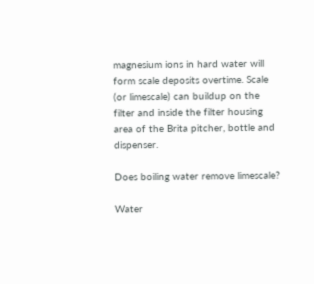magnesium ions in hard water will form scale deposits overtime. Scale (or limescale) can buildup on the filter and inside the filter housing area of the Brita pitcher, bottle and dispenser.

Does boiling water remove limescale?

Water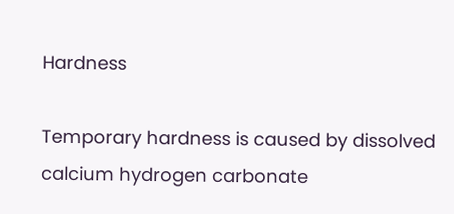Hardness

Temporary hardness is caused by dissolved calcium hydrogen carbonate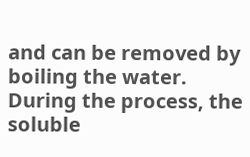and can be removed by boiling the water. During the process, the soluble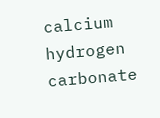calcium hydrogen carbonate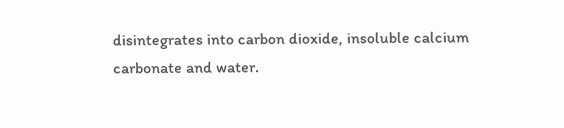disintegrates into carbon dioxide, insoluble calcium carbonate and water.